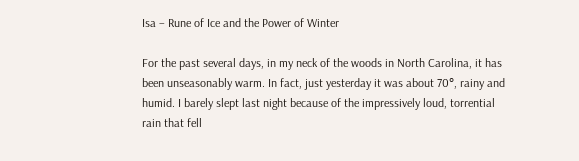Isa – Rune of Ice and the Power of Winter

For the past several days, in my neck of the woods in North Carolina, it has been unseasonably warm. In fact, just yesterday it was about 70°, rainy and humid. I barely slept last night because of the impressively loud, torrential rain that fell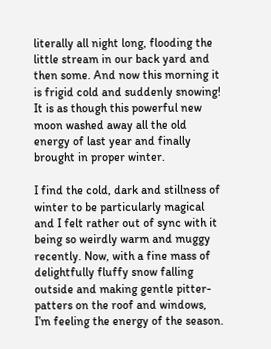literally all night long, flooding the little stream in our back yard and then some. And now this morning it is frigid cold and suddenly snowing! It is as though this powerful new moon washed away all the old energy of last year and finally brought in proper winter.

I find the cold, dark and stillness of winter to be particularly magical and I felt rather out of sync with it being so weirdly warm and muggy recently. Now, with a fine mass of delightfully fluffy snow falling outside and making gentle pitter-patters on the roof and windows, I’m feeling the energy of the season.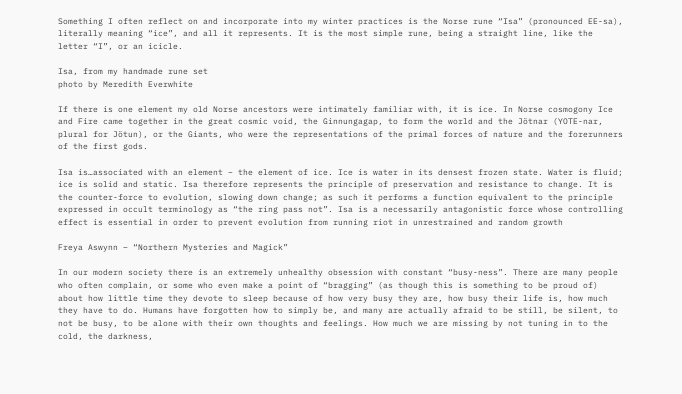Something I often reflect on and incorporate into my winter practices is the Norse rune “Isa” (pronounced EE-sa), literally meaning “ice”, and all it represents. It is the most simple rune, being a straight line, like the letter “I”, or an icicle.

Isa, from my handmade rune set
photo by Meredith Everwhite

If there is one element my old Norse ancestors were intimately familiar with, it is ice. In Norse cosmogony Ice and Fire came together in the great cosmic void, the Ginnungagap, to form the world and the Jötnar (YOTE-nar, plural for Jötun), or the Giants, who were the representations of the primal forces of nature and the forerunners of the first gods.

Isa is…associated with an element – the element of ice. Ice is water in its densest frozen state. Water is fluid; ice is solid and static. Isa therefore represents the principle of preservation and resistance to change. It is the counter-force to evolution, slowing down change; as such it performs a function equivalent to the principle expressed in occult terminology as “the ring pass not”. Isa is a necessarily antagonistic force whose controlling effect is essential in order to prevent evolution from running riot in unrestrained and random growth

Freya Aswynn – “Northern Mysteries and Magick”

In our modern society there is an extremely unhealthy obsession with constant “busy-ness”. There are many people who often complain, or some who even make a point of “bragging” (as though this is something to be proud of) about how little time they devote to sleep because of how very busy they are, how busy their life is, how much they have to do. Humans have forgotten how to simply be, and many are actually afraid to be still, be silent, to not be busy, to be alone with their own thoughts and feelings. How much we are missing by not tuning in to the cold, the darkness,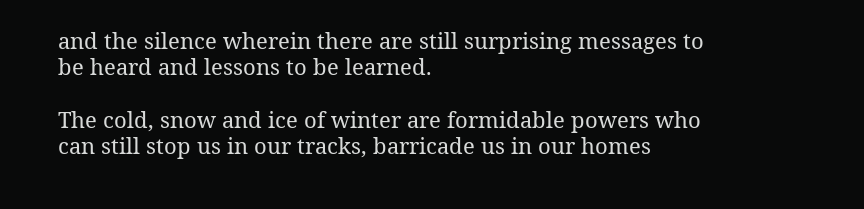and the silence wherein there are still surprising messages to be heard and lessons to be learned.

The cold, snow and ice of winter are formidable powers who can still stop us in our tracks, barricade us in our homes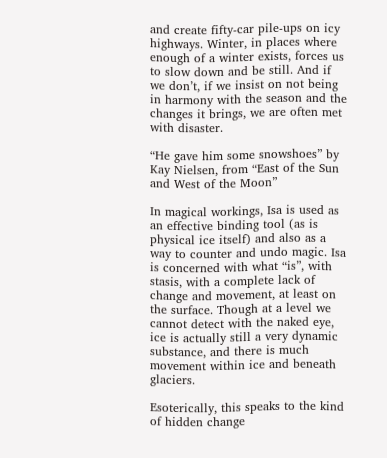and create fifty-car pile-ups on icy highways. Winter, in places where enough of a winter exists, forces us to slow down and be still. And if we don’t, if we insist on not being in harmony with the season and the changes it brings, we are often met with disaster.

“He gave him some snowshoes” by Kay Nielsen, from “East of the Sun and West of the Moon”

In magical workings, Isa is used as an effective binding tool (as is physical ice itself) and also as a way to counter and undo magic. Isa is concerned with what “is”, with stasis, with a complete lack of change and movement, at least on the surface. Though at a level we cannot detect with the naked eye, ice is actually still a very dynamic substance, and there is much movement within ice and beneath glaciers.

Esoterically, this speaks to the kind of hidden change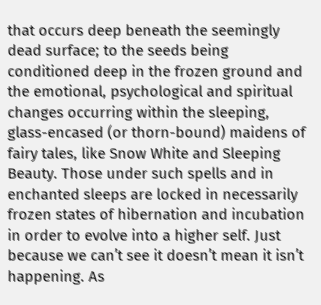that occurs deep beneath the seemingly dead surface; to the seeds being conditioned deep in the frozen ground and the emotional, psychological and spiritual changes occurring within the sleeping, glass-encased (or thorn-bound) maidens of fairy tales, like Snow White and Sleeping Beauty. Those under such spells and in enchanted sleeps are locked in necessarily frozen states of hibernation and incubation in order to evolve into a higher self. Just because we can’t see it doesn’t mean it isn’t happening. As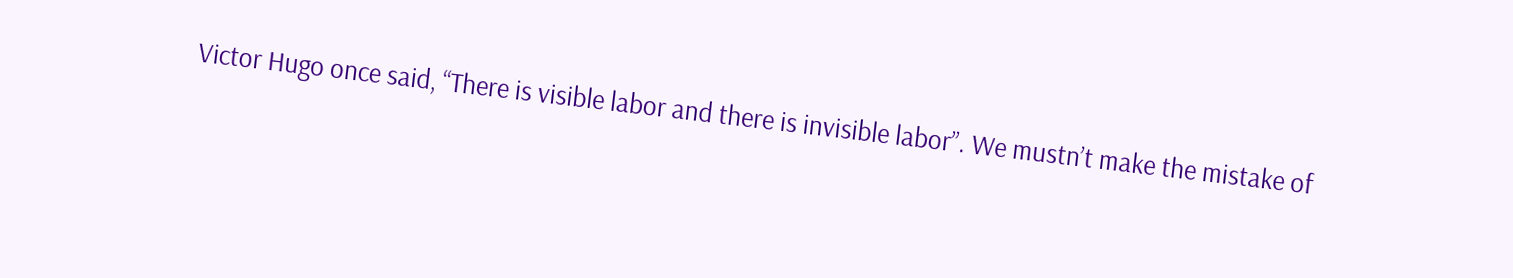Victor Hugo once said, “There is visible labor and there is invisible labor”. We mustn’t make the mistake of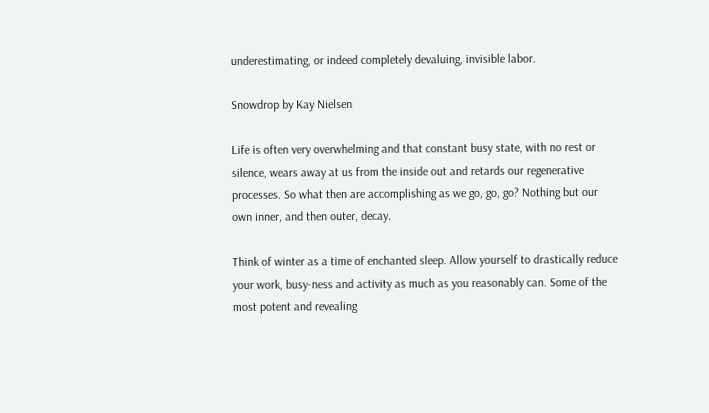underestimating, or indeed completely devaluing, invisible labor.

Snowdrop by Kay Nielsen

Life is often very overwhelming and that constant busy state, with no rest or silence, wears away at us from the inside out and retards our regenerative processes. So what then are accomplishing as we go, go, go? Nothing but our own inner, and then outer, decay.

Think of winter as a time of enchanted sleep. Allow yourself to drastically reduce your work, busy-ness and activity as much as you reasonably can. Some of the most potent and revealing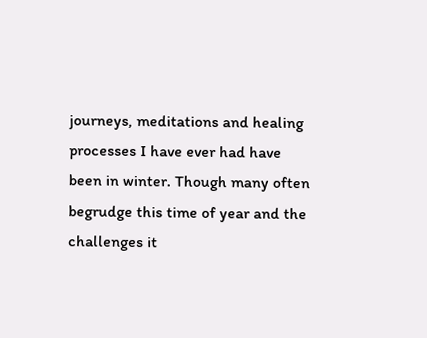journeys, meditations and healing processes I have ever had have been in winter. Though many often begrudge this time of year and the challenges it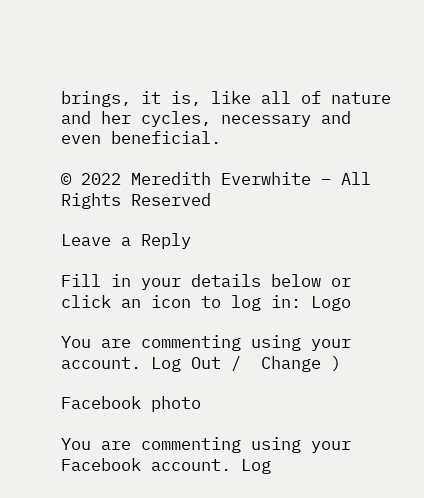brings, it is, like all of nature and her cycles, necessary and even beneficial.

© 2022 Meredith Everwhite – All Rights Reserved

Leave a Reply

Fill in your details below or click an icon to log in: Logo

You are commenting using your account. Log Out /  Change )

Facebook photo

You are commenting using your Facebook account. Log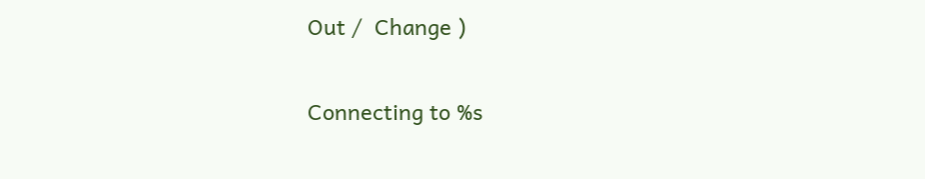Out /  Change )

Connecting to %s